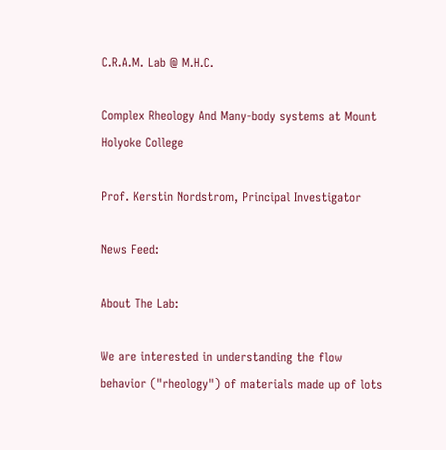C.R.A.M. Lab @ M.H.C.

Complex Rheology And Many-body systems at Mount Holyoke College

Prof. Kerstin Nordstrom, Principal Investigator

News Feed:

About The Lab:

We are interested in understanding the flow behavior ("rheology") of materials made up of lots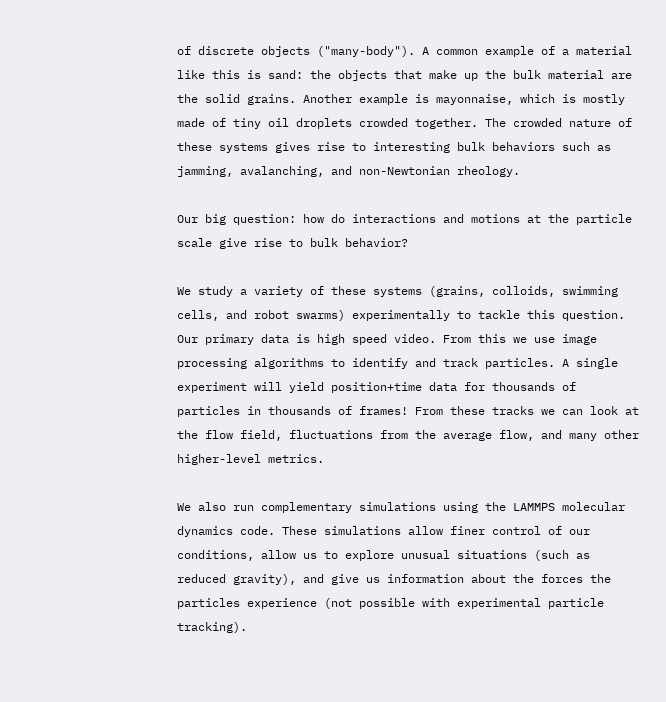of discrete objects ("many-body"). A common example of a material like this is sand: the objects that make up the bulk material are the solid grains. Another example is mayonnaise, which is mostly made of tiny oil droplets crowded together. The crowded nature of these systems gives rise to interesting bulk behaviors such as jamming, avalanching, and non-Newtonian rheology.

Our big question: how do interactions and motions at the particle scale give rise to bulk behavior?

We study a variety of these systems (grains, colloids, swimming cells, and robot swarms) experimentally to tackle this question. Our primary data is high speed video. From this we use image processing algorithms to identify and track particles. A single experiment will yield position+time data for thousands of particles in thousands of frames! From these tracks we can look at the flow field, fluctuations from the average flow, and many other higher-level metrics.

We also run complementary simulations using the LAMMPS molecular dynamics code. These simulations allow finer control of our conditions, allow us to explore unusual situations (such as reduced gravity), and give us information about the forces the particles experience (not possible with experimental particle tracking).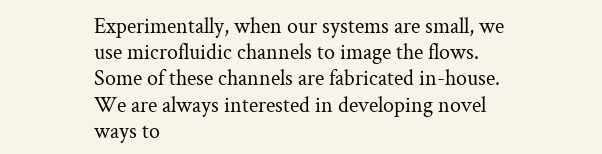Experimentally, when our systems are small, we use microfluidic channels to image the flows. Some of these channels are fabricated in-house. We are always interested in developing novel ways to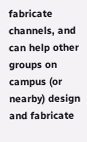fabricate channels, and can help other groups on campus (or nearby) design and fabricate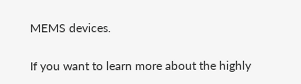MEMS devices.

If you want to learn more about the highly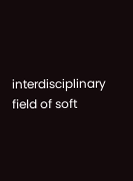interdisciplinary field of soft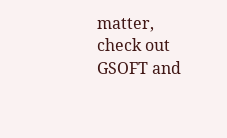matter, check out GSOFT and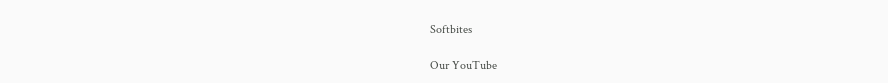Softbites

Our YouTube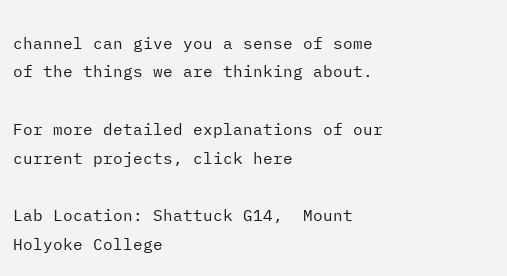channel can give you a sense of some of the things we are thinking about.

For more detailed explanations of our current projects, click here

Lab Location: Shattuck G14,  Mount Holyoke College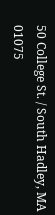50 College St. / South Hadley, MA 01075